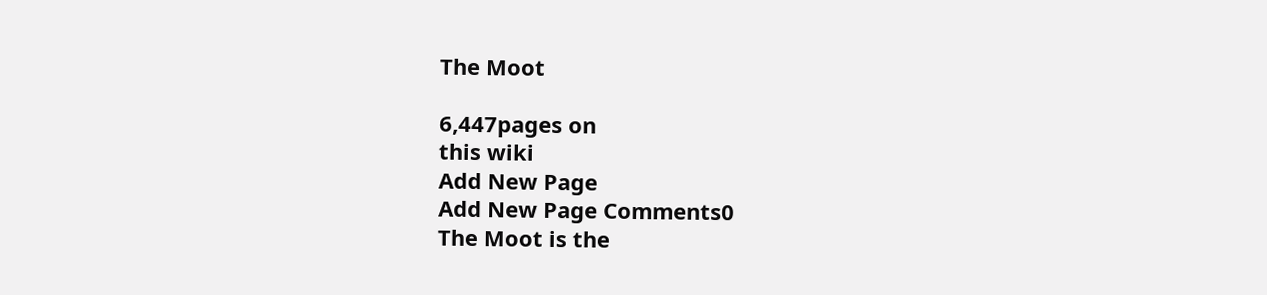The Moot

6,447pages on
this wiki
Add New Page
Add New Page Comments0
The Moot is the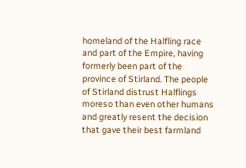homeland of the Halfling race and part of the Empire, having formerly been part of the province of Stirland. The people of Stirland distrust Halflings moreso than even other humans and greatly resent the decision that gave their best farmland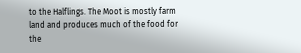to the Halflings. The Moot is mostly farm land and produces much of the food for the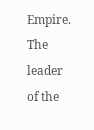Empire. The leader of the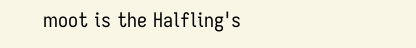moot is the Halfling's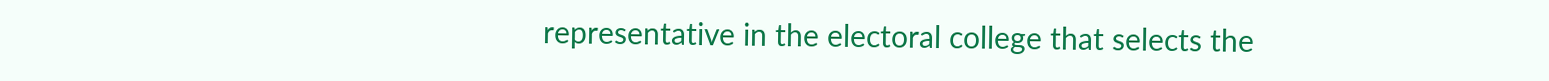representative in the electoral college that selects the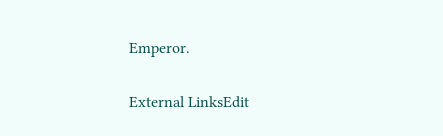Emperor.

External LinksEdit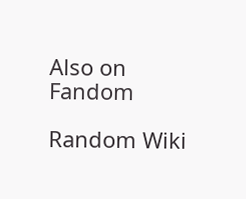Also on Fandom

Random Wiki